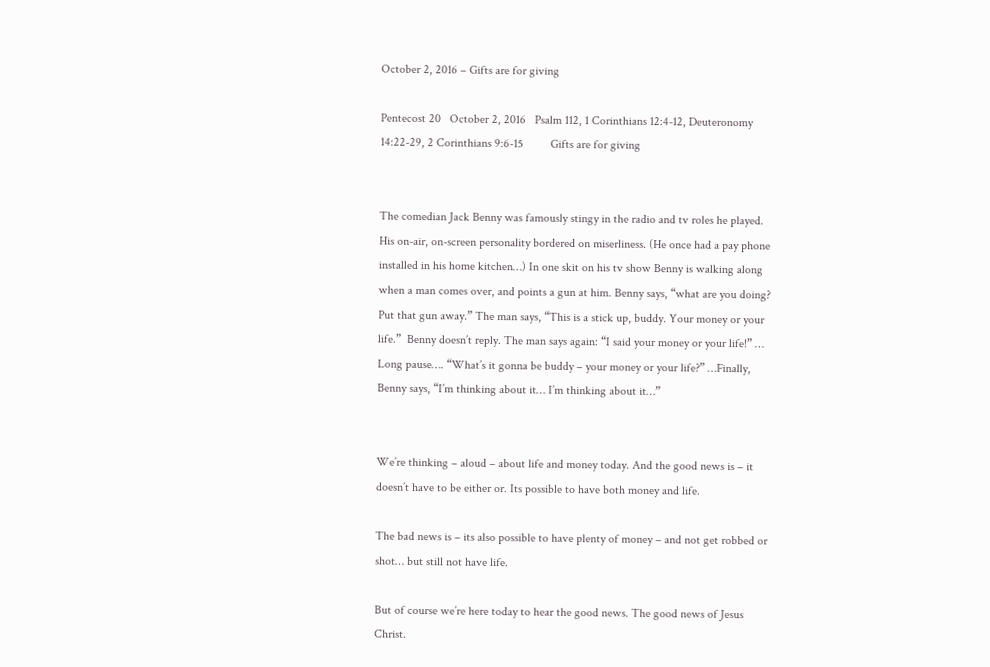October 2, 2016 – Gifts are for giving

Pentecost 20   October 2, 2016   Psalm 112, 1 Corinthians 12:4-12, Deuteronomy 14:22-29, 2 Corinthians 9:6-15         Gifts are for giving


The comedian Jack Benny was famously stingy in the radio and tv roles he played. His on-air, on-screen personality bordered on miserliness. (He once had a pay phone installed in his home kitchen…) In one skit on his tv show Benny is walking along when a man comes over, and points a gun at him. Benny says, “what are you doing? Put that gun away.” The man says, “This is a stick up, buddy. Your money or your life.”  Benny doesn’t reply. The man says again: “I said your money or your life!” … Long pause…. “What’s it gonna be buddy – your money or your life?” …Finally, Benny says, “I’m thinking about it… I’m thinking about it…”


We’re thinking – aloud – about life and money today. And the good news is – it doesn’t have to be either or. Its possible to have both money and life.

The bad news is – its also possible to have plenty of money – and not get robbed or shot… but still not have life.

But of course we’re here today to hear the good news. The good news of Jesus Christ.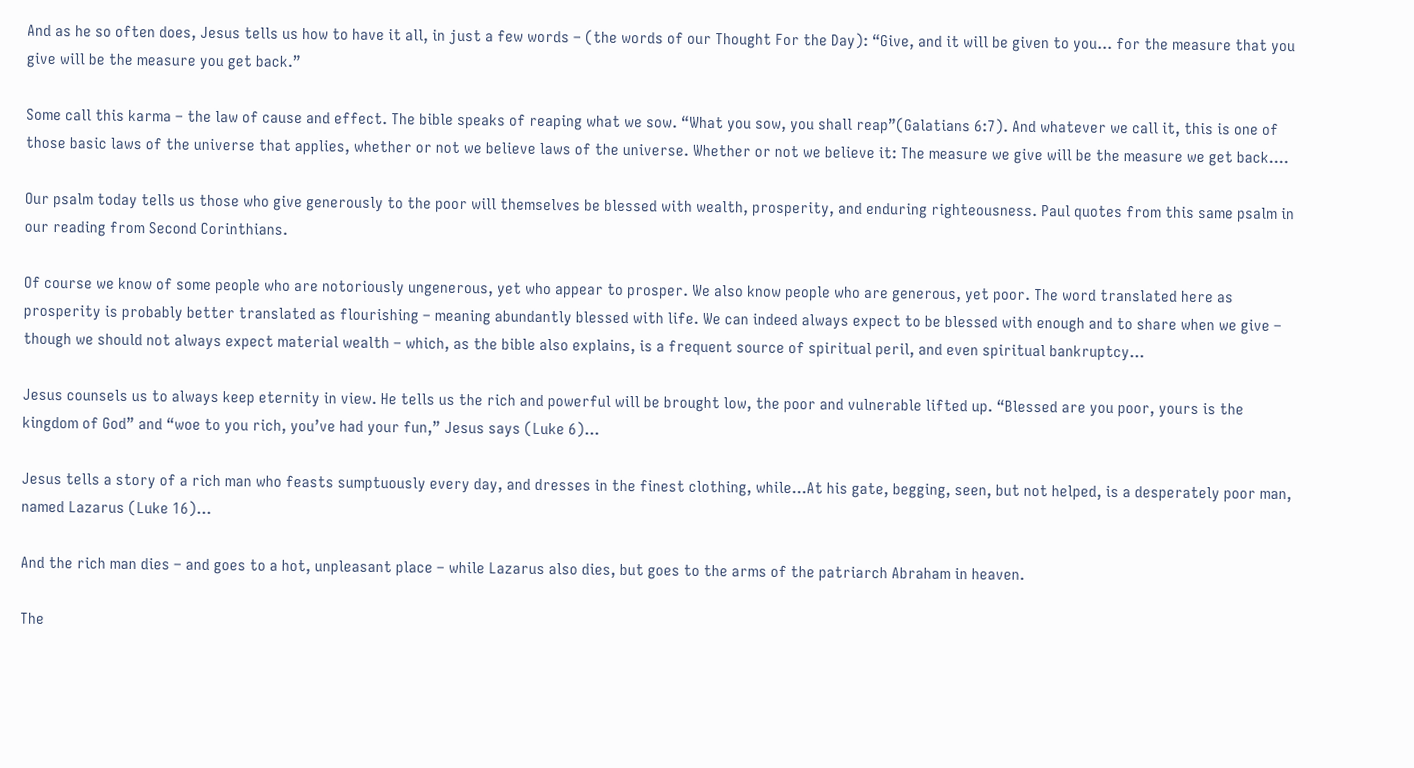And as he so often does, Jesus tells us how to have it all, in just a few words – (the words of our Thought For the Day): “Give, and it will be given to you… for the measure that you give will be the measure you get back.”

Some call this karma – the law of cause and effect. The bible speaks of reaping what we sow. “What you sow, you shall reap”(Galatians 6:7). And whatever we call it, this is one of those basic laws of the universe that applies, whether or not we believe laws of the universe. Whether or not we believe it: The measure we give will be the measure we get back….

Our psalm today tells us those who give generously to the poor will themselves be blessed with wealth, prosperity, and enduring righteousness. Paul quotes from this same psalm in our reading from Second Corinthians.

Of course we know of some people who are notoriously ungenerous, yet who appear to prosper. We also know people who are generous, yet poor. The word translated here as prosperity is probably better translated as flourishing – meaning abundantly blessed with life. We can indeed always expect to be blessed with enough and to share when we give – though we should not always expect material wealth – which, as the bible also explains, is a frequent source of spiritual peril, and even spiritual bankruptcy…

Jesus counsels us to always keep eternity in view. He tells us the rich and powerful will be brought low, the poor and vulnerable lifted up. “Blessed are you poor, yours is the kingdom of God” and “woe to you rich, you’ve had your fun,” Jesus says (Luke 6)…

Jesus tells a story of a rich man who feasts sumptuously every day, and dresses in the finest clothing, while…At his gate, begging, seen, but not helped, is a desperately poor man, named Lazarus (Luke 16)…

And the rich man dies – and goes to a hot, unpleasant place – while Lazarus also dies, but goes to the arms of the patriarch Abraham in heaven.

The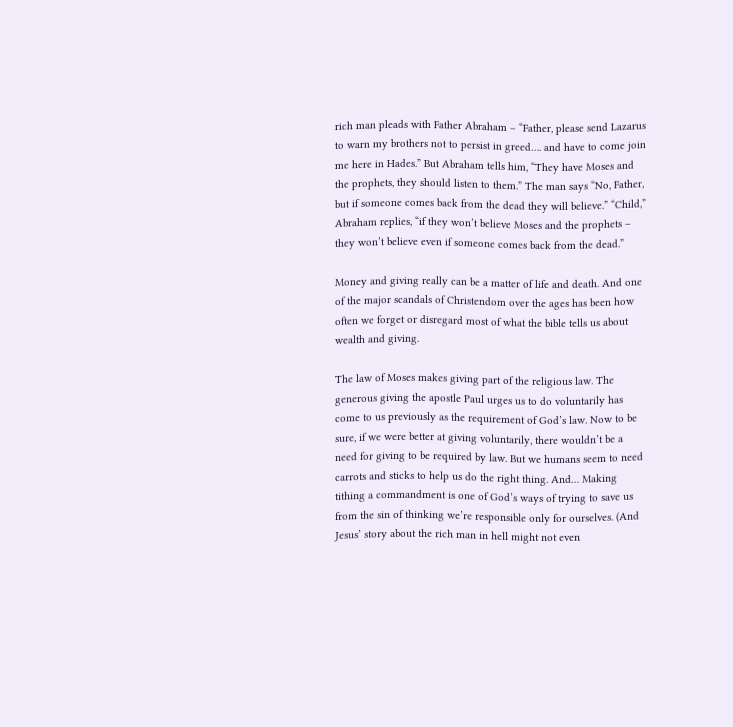rich man pleads with Father Abraham – “Father, please send Lazarus to warn my brothers not to persist in greed…. and have to come join me here in Hades.” But Abraham tells him, “They have Moses and the prophets, they should listen to them.” The man says “No, Father, but if someone comes back from the dead they will believe.” “Child,” Abraham replies, “if they won’t believe Moses and the prophets – they won’t believe even if someone comes back from the dead.”

Money and giving really can be a matter of life and death. And one of the major scandals of Christendom over the ages has been how often we forget or disregard most of what the bible tells us about wealth and giving.

The law of Moses makes giving part of the religious law. The generous giving the apostle Paul urges us to do voluntarily has come to us previously as the requirement of God’s law. Now to be sure, if we were better at giving voluntarily, there wouldn’t be a need for giving to be required by law. But we humans seem to need carrots and sticks to help us do the right thing. And… Making tithing a commandment is one of God’s ways of trying to save us from the sin of thinking we’re responsible only for ourselves. (And Jesus’ story about the rich man in hell might not even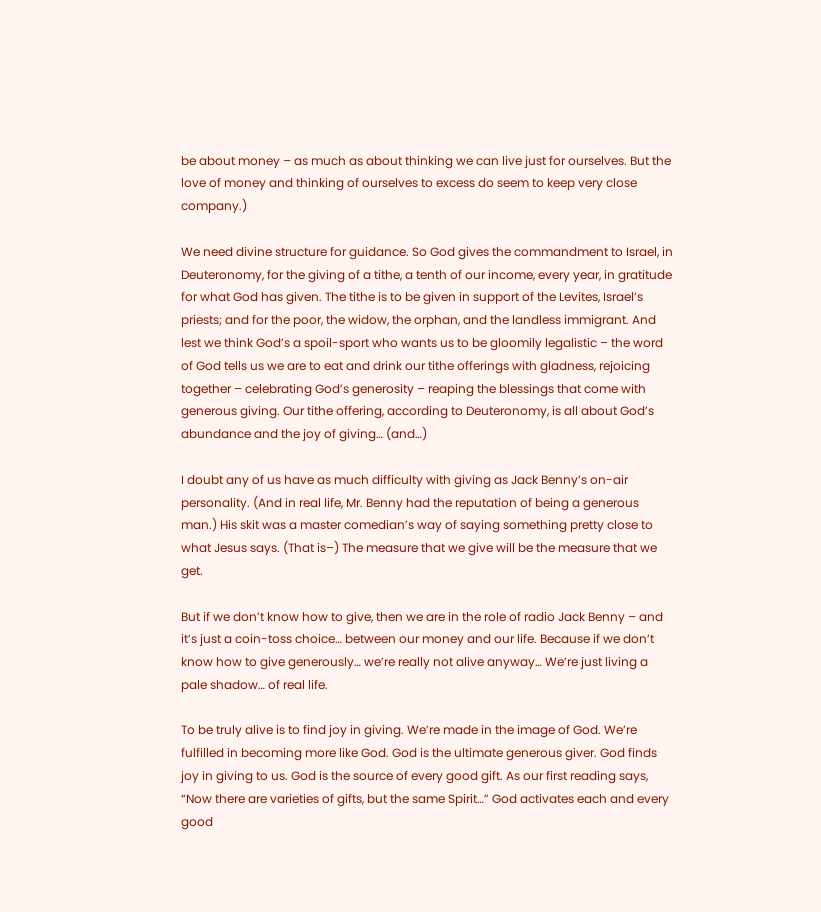be about money – as much as about thinking we can live just for ourselves. But the love of money and thinking of ourselves to excess do seem to keep very close company.)

We need divine structure for guidance. So God gives the commandment to Israel, in Deuteronomy, for the giving of a tithe, a tenth of our income, every year, in gratitude for what God has given. The tithe is to be given in support of the Levites, Israel’s priests; and for the poor, the widow, the orphan, and the landless immigrant. And lest we think God’s a spoil-sport who wants us to be gloomily legalistic – the word of God tells us we are to eat and drink our tithe offerings with gladness, rejoicing together – celebrating God’s generosity – reaping the blessings that come with generous giving. Our tithe offering, according to Deuteronomy, is all about God’s abundance and the joy of giving… (and…)

I doubt any of us have as much difficulty with giving as Jack Benny’s on-air personality. (And in real life, Mr. Benny had the reputation of being a generous man.) His skit was a master comedian’s way of saying something pretty close to what Jesus says. (That is–) The measure that we give will be the measure that we get.

But if we don’t know how to give, then we are in the role of radio Jack Benny – and it’s just a coin-toss choice… between our money and our life. Because if we don’t know how to give generously… we’re really not alive anyway… We’re just living a pale shadow… of real life.

To be truly alive is to find joy in giving. We’re made in the image of God. We’re fulfilled in becoming more like God. God is the ultimate generous giver. God finds joy in giving to us. God is the source of every good gift. As our first reading says, “Now there are varieties of gifts, but the same Spirit…” God activates each and every good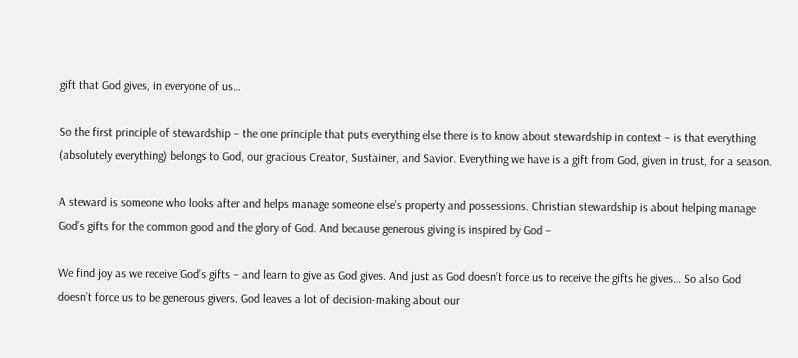gift that God gives, in everyone of us…

So the first principle of stewardship – the one principle that puts everything else there is to know about stewardship in context – is that everything (absolutely everything) belongs to God, our gracious Creator, Sustainer, and Savior. Everything we have is a gift from God, given in trust, for a season.

A steward is someone who looks after and helps manage someone else’s property and possessions. Christian stewardship is about helping manage God’s gifts for the common good and the glory of God. And because generous giving is inspired by God –

We find joy as we receive God’s gifts – and learn to give as God gives. And just as God doesn’t force us to receive the gifts he gives… So also God doesn’t force us to be generous givers. God leaves a lot of decision-making about our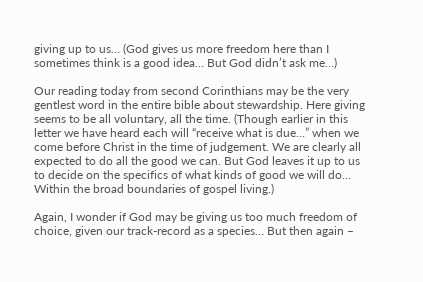giving up to us… (God gives us more freedom here than I sometimes think is a good idea… But God didn’t ask me…)

Our reading today from second Corinthians may be the very gentlest word in the entire bible about stewardship. Here giving seems to be all voluntary, all the time. (Though earlier in this letter we have heard each will “receive what is due…” when we come before Christ in the time of judgement. We are clearly all expected to do all the good we can. But God leaves it up to us to decide on the specifics of what kinds of good we will do… Within the broad boundaries of gospel living.)

Again, I wonder if God may be giving us too much freedom of choice, given our track-record as a species… But then again –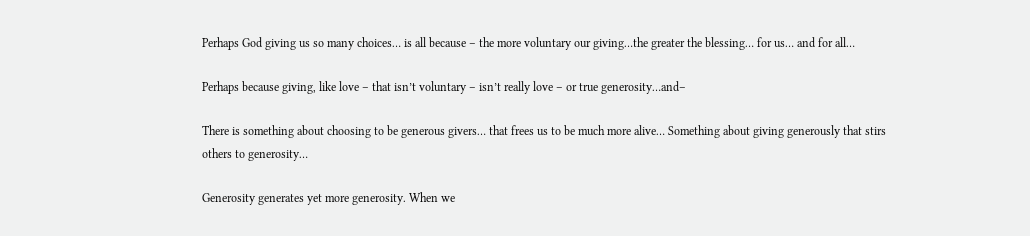Perhaps God giving us so many choices… is all because – the more voluntary our giving…the greater the blessing… for us… and for all…

Perhaps because giving, like love – that isn’t voluntary – isn’t really love – or true generosity…and–

There is something about choosing to be generous givers… that frees us to be much more alive… Something about giving generously that stirs others to generosity…

Generosity generates yet more generosity. When we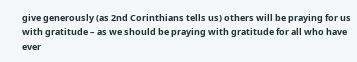give generously (as 2nd Corinthians tells us) others will be praying for us with gratitude – as we should be praying with gratitude for all who have ever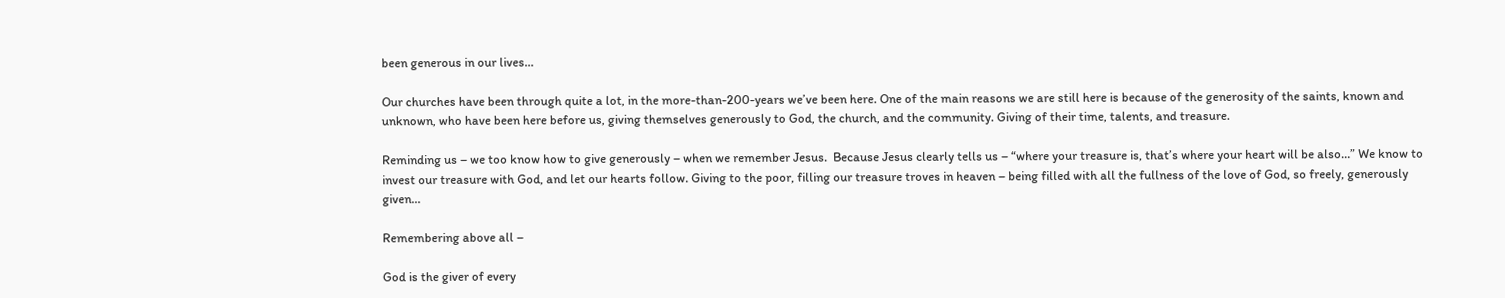been generous in our lives…

Our churches have been through quite a lot, in the more-than-200-years we’ve been here. One of the main reasons we are still here is because of the generosity of the saints, known and unknown, who have been here before us, giving themselves generously to God, the church, and the community. Giving of their time, talents, and treasure.

Reminding us – we too know how to give generously – when we remember Jesus.  Because Jesus clearly tells us – “where your treasure is, that’s where your heart will be also…” We know to invest our treasure with God, and let our hearts follow. Giving to the poor, filling our treasure troves in heaven – being filled with all the fullness of the love of God, so freely, generously given…

Remembering above all –

God is the giver of every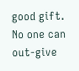good gift. No one can out-give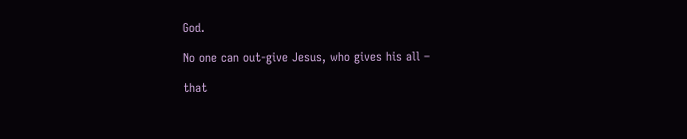God.

No one can out-give Jesus, who gives his all –

that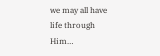we may all have life through Him…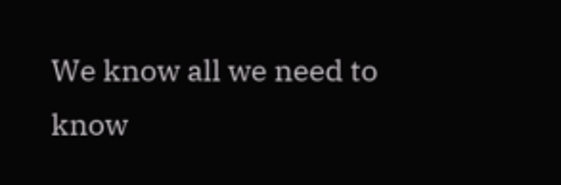We know all we need to know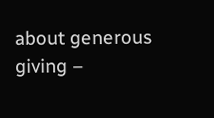about generous giving –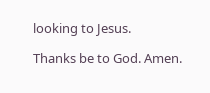looking to Jesus.

Thanks be to God. Amen.